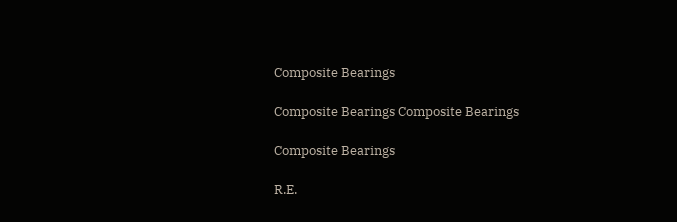Composite Bearings

Composite Bearings Composite Bearings

Composite Bearings

R.E.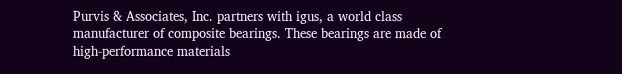Purvis & Associates, Inc. partners with igus, a world class manufacturer of composite bearings. These bearings are made of high-performance materials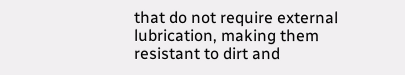that do not require external lubrication, making them resistant to dirt and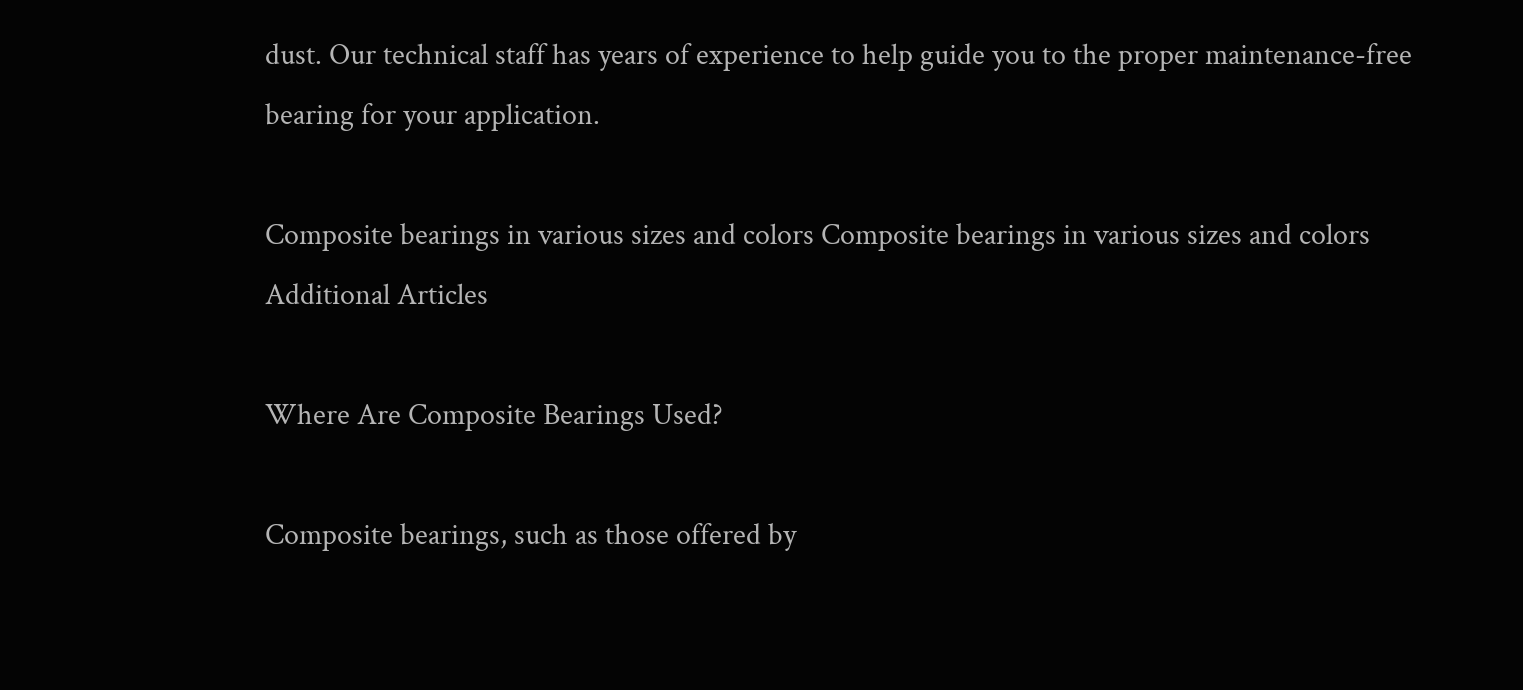dust. Our technical staff has years of experience to help guide you to the proper maintenance-free bearing for your application.

Composite bearings in various sizes and colors Composite bearings in various sizes and colors
Additional Articles

Where Are Composite Bearings Used?

Composite bearings, such as those offered by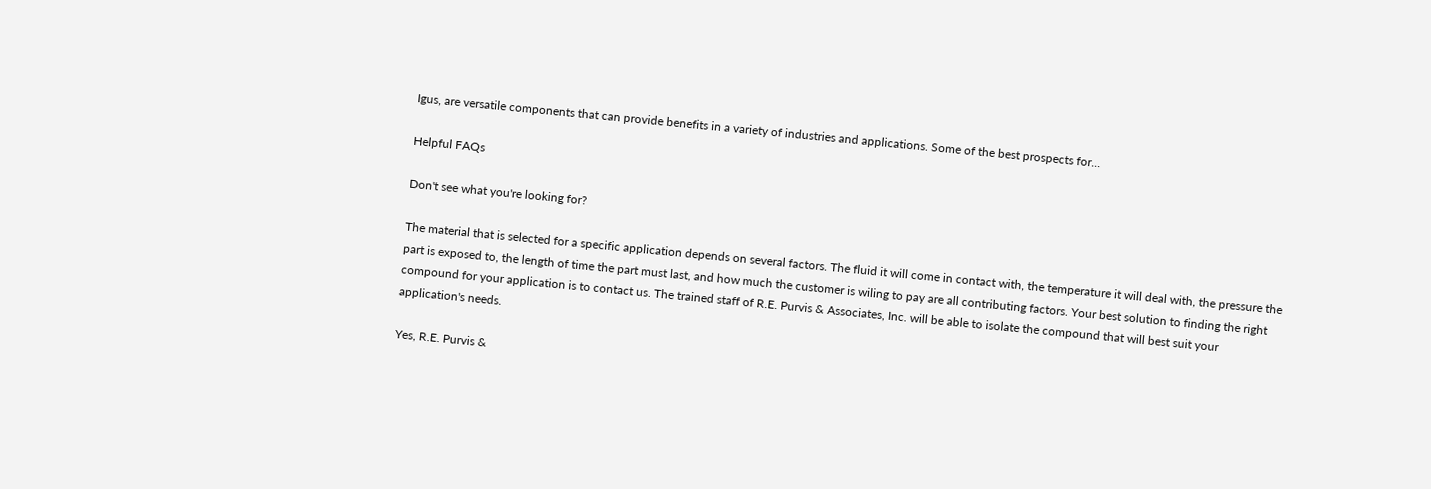Igus, are versatile components that can provide benefits in a variety of industries and applications. Some of the best prospects for...

Helpful FAQs

Don't see what you're looking for?

The material that is selected for a specific application depends on several factors. The fluid it will come in contact with, the temperature it will deal with, the pressure the part is exposed to, the length of time the part must last, and how much the customer is wiling to pay are all contributing factors. Your best solution to finding the right compound for your application is to contact us. The trained staff of R.E. Purvis & Associates, Inc. will be able to isolate the compound that will best suit your application's needs.

Yes, R.E. Purvis &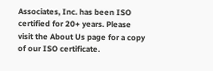Associates, Inc. has been ISO certified for 20+ years. Please visit the About Us page for a copy of our ISO certificate.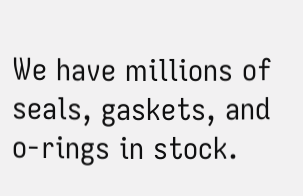We have millions of seals, gaskets, and o-rings in stock.